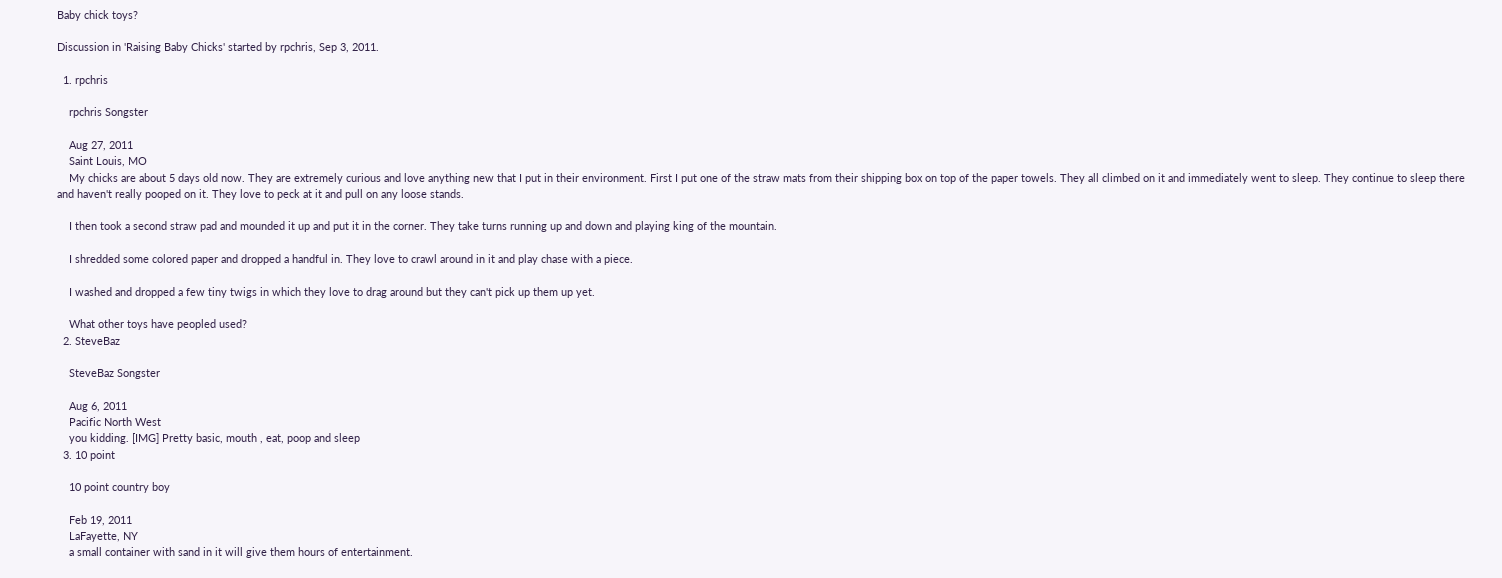Baby chick toys?

Discussion in 'Raising Baby Chicks' started by rpchris, Sep 3, 2011.

  1. rpchris

    rpchris Songster

    Aug 27, 2011
    Saint Louis, MO
    My chicks are about 5 days old now. They are extremely curious and love anything new that I put in their environment. First I put one of the straw mats from their shipping box on top of the paper towels. They all climbed on it and immediately went to sleep. They continue to sleep there and haven't really pooped on it. They love to peck at it and pull on any loose stands.

    I then took a second straw pad and mounded it up and put it in the corner. They take turns running up and down and playing king of the mountain.

    I shredded some colored paper and dropped a handful in. They love to crawl around in it and play chase with a piece.

    I washed and dropped a few tiny twigs in which they love to drag around but they can't pick up them up yet.

    What other toys have peopled used?
  2. SteveBaz

    SteveBaz Songster

    Aug 6, 2011
    Pacific North West
    you kidding. [IMG] Pretty basic, mouth , eat, poop and sleep
  3. 10 point

    10 point country boy

    Feb 19, 2011
    LaFayette, NY
    a small container with sand in it will give them hours of entertainment.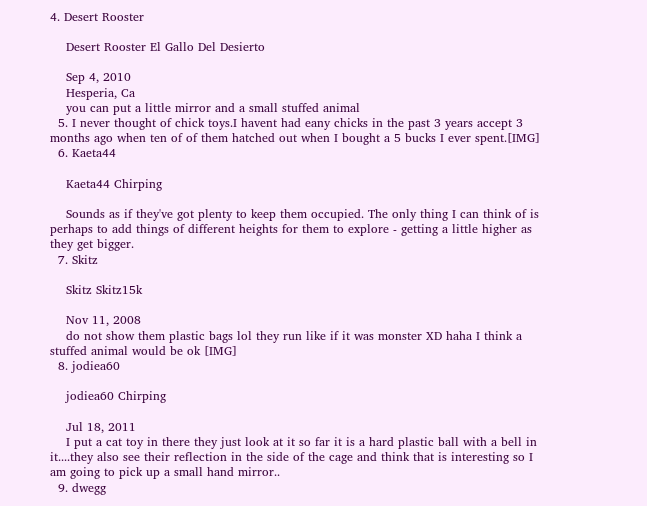4. Desert Rooster

    Desert Rooster El Gallo Del Desierto

    Sep 4, 2010
    Hesperia, Ca
    you can put a little mirror and a small stuffed animal
  5. I never thought of chick toys.I havent had eany chicks in the past 3 years accept 3 months ago when ten of of them hatched out when I bought a 5 bucks I ever spent.[IMG]
  6. Kaeta44

    Kaeta44 Chirping

    Sounds as if they've got plenty to keep them occupied. The only thing I can think of is perhaps to add things of different heights for them to explore - getting a little higher as they get bigger.
  7. Skitz

    Skitz Skitz15k

    Nov 11, 2008
    do not show them plastic bags lol they run like if it was monster XD haha I think a stuffed animal would be ok [IMG]
  8. jodiea60

    jodiea60 Chirping

    Jul 18, 2011
    I put a cat toy in there they just look at it so far it is a hard plastic ball with a bell in it....they also see their reflection in the side of the cage and think that is interesting so I am going to pick up a small hand mirror..
  9. dwegg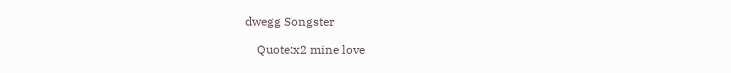dwegg Songster

    Quote:x2 mine love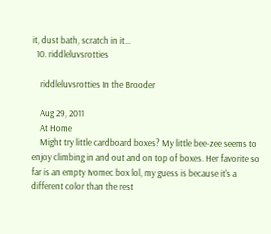it, dust bath, scratch in it...
  10. riddleluvsrotties

    riddleluvsrotties In the Brooder

    Aug 29, 2011
    At Home
    Might try little cardboard boxes? My little bee-zee seems to enjoy climbing in and out and on top of boxes. Her favorite so far is an empty Ivomec box lol, my guess is because it's a different color than the rest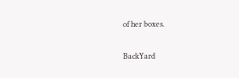of her boxes.

BackYard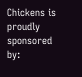Chickens is proudly sponsored by: